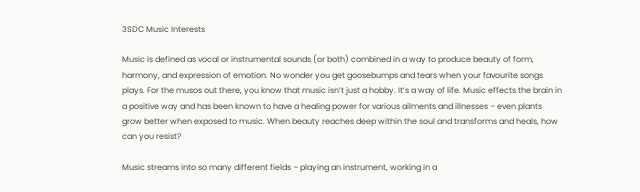3SDC Music Interests

Music is defined as vocal or instrumental sounds (or both) combined in a way to produce beauty of form, harmony, and expression of emotion. No wonder you get goosebumps and tears when your favourite songs plays. For the musos out there, you know that music isn’t just a hobby. It’s a way of life. Music effects the brain in a positive way and has been known to have a healing power for various ailments and illnesses – even plants grow better when exposed to music. When beauty reaches deep within the soul and transforms and heals, how can you resist?

Music streams into so many different fields – playing an instrument, working in a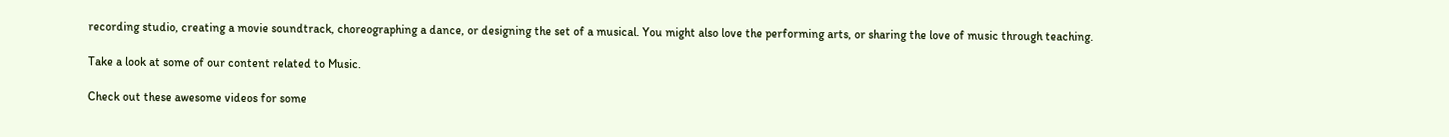recording studio, creating a movie soundtrack, choreographing a dance, or designing the set of a musical. You might also love the performing arts, or sharing the love of music through teaching.

Take a look at some of our content related to Music.

Check out these awesome videos for some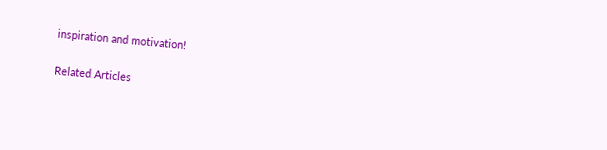inspiration and motivation!

Related Articles